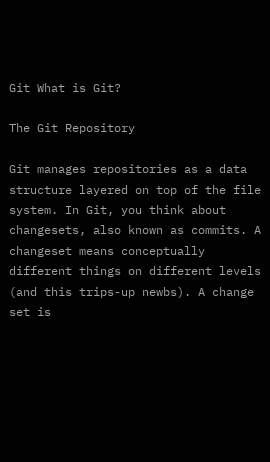Git What is Git?

The Git Repository

Git manages repositories as a data structure layered on top of the file system. In Git, you think about changesets, also known as commits. A changeset means conceptually different things on different levels (and this trips-up newbs). A change set is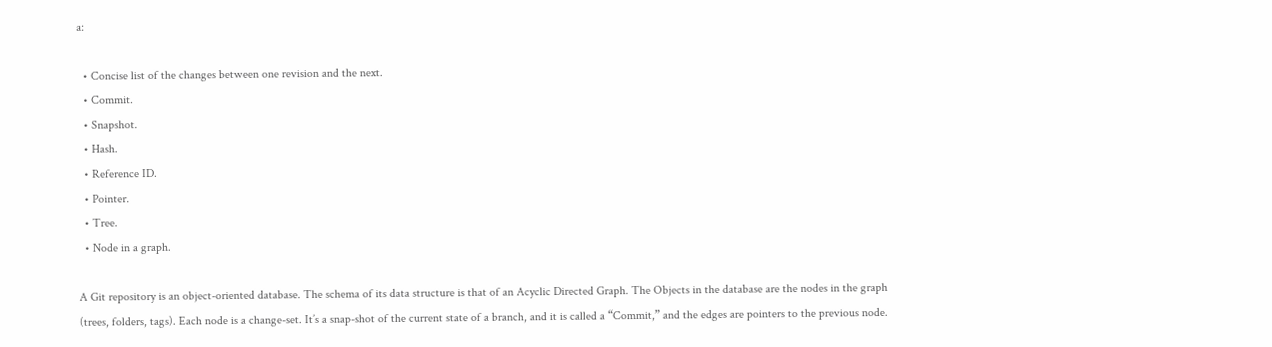a:

  • Concise list of the changes between one revision and the next.
  • Commit.
  • Snapshot.
  • Hash.
  • Reference ID.
  • Pointer.
  • Tree.
  • Node in a graph.

A Git repository is an object-oriented database. The schema of its data structure is that of an Acyclic Directed Graph. The Objects in the database are the nodes in the graph (trees, folders, tags). Each node is a change-set. It’s a snap-shot of the current state of a branch, and it is called a “Commit,” and the edges are pointers to the previous node.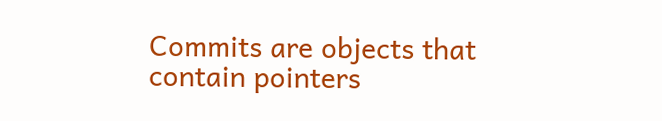Commits are objects that contain pointers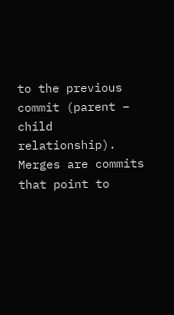to the previous commit (parent – child relationship). Merges are commits that point to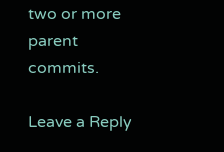two or more parent commits.

Leave a Reply